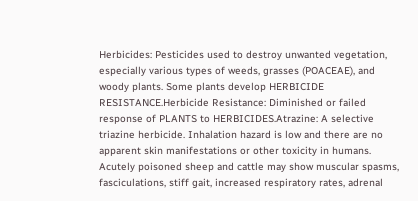Herbicides: Pesticides used to destroy unwanted vegetation, especially various types of weeds, grasses (POACEAE), and woody plants. Some plants develop HERBICIDE RESISTANCE.Herbicide Resistance: Diminished or failed response of PLANTS to HERBICIDES.Atrazine: A selective triazine herbicide. Inhalation hazard is low and there are no apparent skin manifestations or other toxicity in humans. Acutely poisoned sheep and cattle may show muscular spasms, fasciculations, stiff gait, increased respiratory rates, adrenal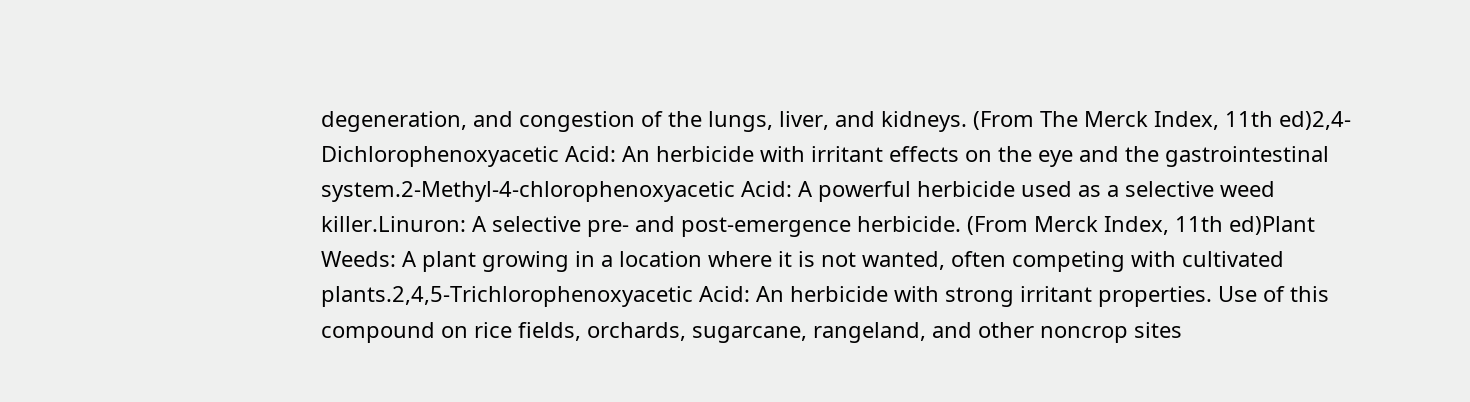degeneration, and congestion of the lungs, liver, and kidneys. (From The Merck Index, 11th ed)2,4-Dichlorophenoxyacetic Acid: An herbicide with irritant effects on the eye and the gastrointestinal system.2-Methyl-4-chlorophenoxyacetic Acid: A powerful herbicide used as a selective weed killer.Linuron: A selective pre- and post-emergence herbicide. (From Merck Index, 11th ed)Plant Weeds: A plant growing in a location where it is not wanted, often competing with cultivated plants.2,4,5-Trichlorophenoxyacetic Acid: An herbicide with strong irritant properties. Use of this compound on rice fields, orchards, sugarcane, rangeland, and other noncrop sites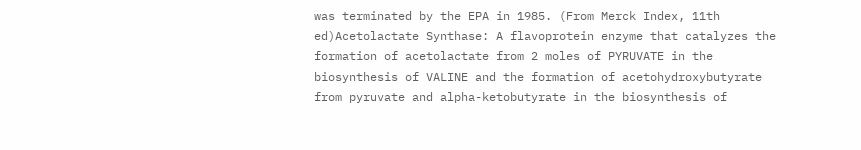was terminated by the EPA in 1985. (From Merck Index, 11th ed)Acetolactate Synthase: A flavoprotein enzyme that catalyzes the formation of acetolactate from 2 moles of PYRUVATE in the biosynthesis of VALINE and the formation of acetohydroxybutyrate from pyruvate and alpha-ketobutyrate in the biosynthesis of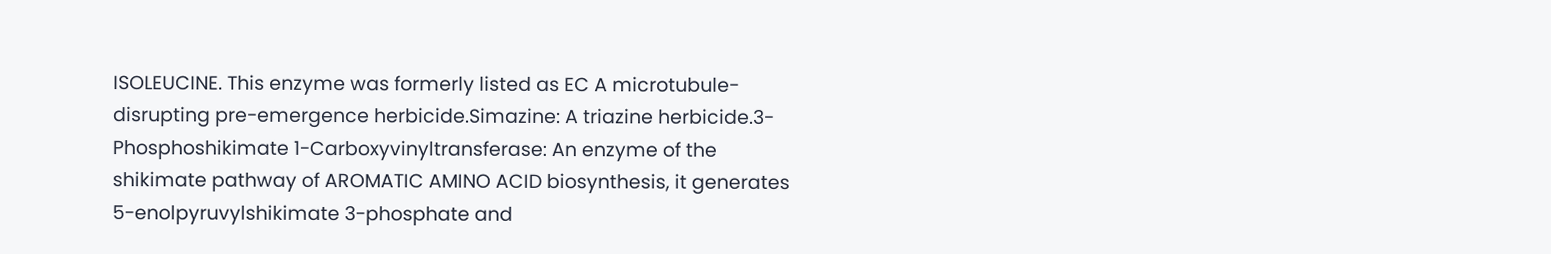ISOLEUCINE. This enzyme was formerly listed as EC A microtubule-disrupting pre-emergence herbicide.Simazine: A triazine herbicide.3-Phosphoshikimate 1-Carboxyvinyltransferase: An enzyme of the shikimate pathway of AROMATIC AMINO ACID biosynthesis, it generates 5-enolpyruvylshikimate 3-phosphate and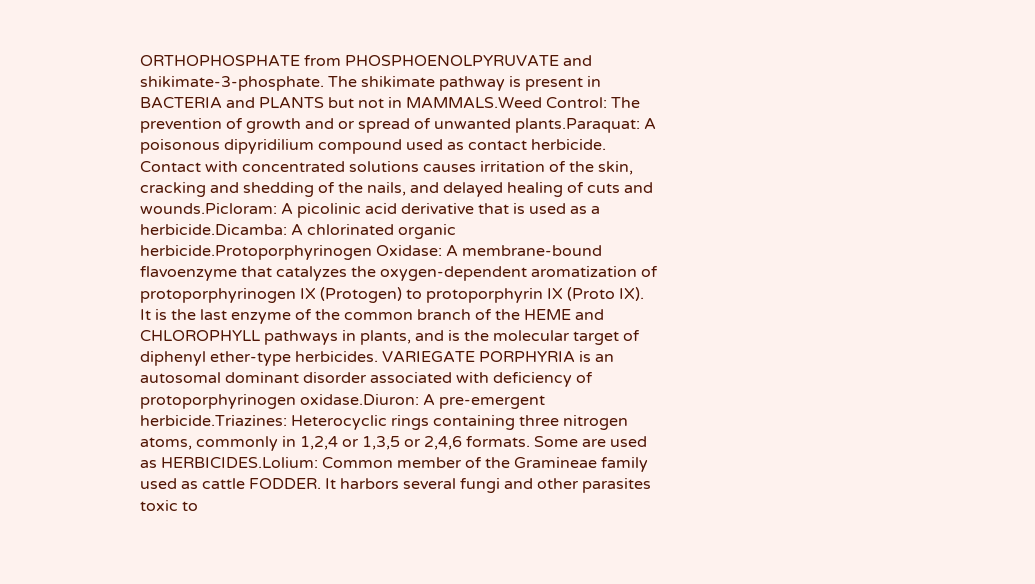ORTHOPHOSPHATE from PHOSPHOENOLPYRUVATE and shikimate-3-phosphate. The shikimate pathway is present in BACTERIA and PLANTS but not in MAMMALS.Weed Control: The prevention of growth and or spread of unwanted plants.Paraquat: A poisonous dipyridilium compound used as contact herbicide. Contact with concentrated solutions causes irritation of the skin, cracking and shedding of the nails, and delayed healing of cuts and wounds.Picloram: A picolinic acid derivative that is used as a herbicide.Dicamba: A chlorinated organic herbicide.Protoporphyrinogen Oxidase: A membrane-bound flavoenzyme that catalyzes the oxygen-dependent aromatization of protoporphyrinogen IX (Protogen) to protoporphyrin IX (Proto IX). It is the last enzyme of the common branch of the HEME and CHLOROPHYLL pathways in plants, and is the molecular target of diphenyl ether-type herbicides. VARIEGATE PORPHYRIA is an autosomal dominant disorder associated with deficiency of protoporphyrinogen oxidase.Diuron: A pre-emergent herbicide.Triazines: Heterocyclic rings containing three nitrogen atoms, commonly in 1,2,4 or 1,3,5 or 2,4,6 formats. Some are used as HERBICIDES.Lolium: Common member of the Gramineae family used as cattle FODDER. It harbors several fungi and other parasites toxic to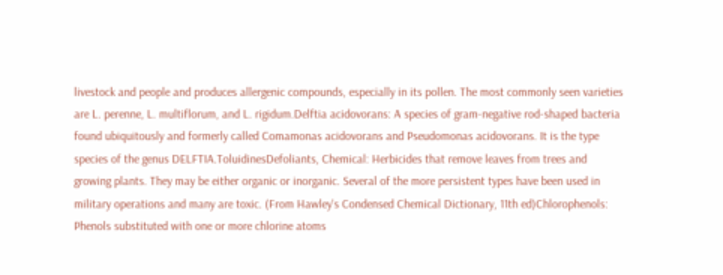livestock and people and produces allergenic compounds, especially in its pollen. The most commonly seen varieties are L. perenne, L. multiflorum, and L. rigidum.Delftia acidovorans: A species of gram-negative rod-shaped bacteria found ubiquitously and formerly called Comamonas acidovorans and Pseudomonas acidovorans. It is the type species of the genus DELFTIA.ToluidinesDefoliants, Chemical: Herbicides that remove leaves from trees and growing plants. They may be either organic or inorganic. Several of the more persistent types have been used in military operations and many are toxic. (From Hawley's Condensed Chemical Dictionary, 11th ed)Chlorophenols: Phenols substituted with one or more chlorine atoms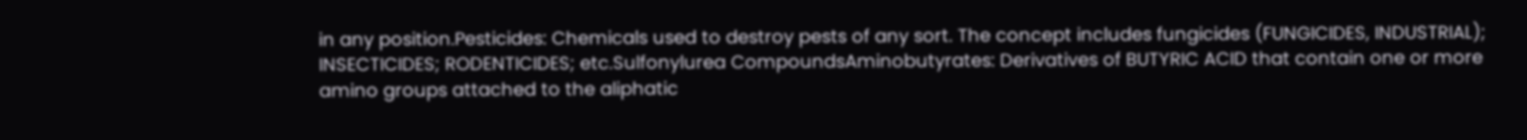in any position.Pesticides: Chemicals used to destroy pests of any sort. The concept includes fungicides (FUNGICIDES, INDUSTRIAL); INSECTICIDES; RODENTICIDES; etc.Sulfonylurea CompoundsAminobutyrates: Derivatives of BUTYRIC ACID that contain one or more amino groups attached to the aliphatic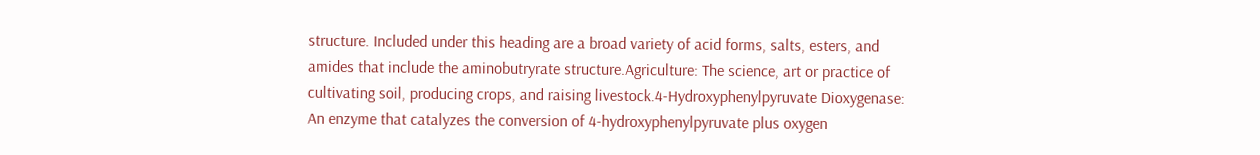structure. Included under this heading are a broad variety of acid forms, salts, esters, and amides that include the aminobutryrate structure.Agriculture: The science, art or practice of cultivating soil, producing crops, and raising livestock.4-Hydroxyphenylpyruvate Dioxygenase: An enzyme that catalyzes the conversion of 4-hydroxyphenylpyruvate plus oxygen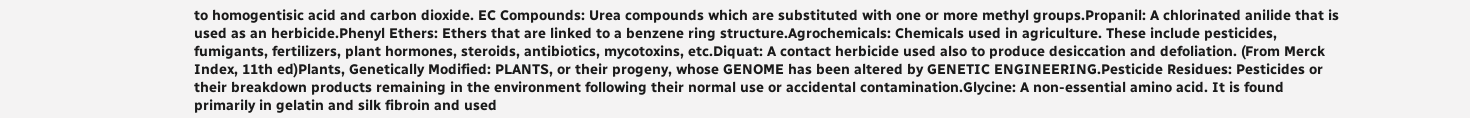to homogentisic acid and carbon dioxide. EC Compounds: Urea compounds which are substituted with one or more methyl groups.Propanil: A chlorinated anilide that is used as an herbicide.Phenyl Ethers: Ethers that are linked to a benzene ring structure.Agrochemicals: Chemicals used in agriculture. These include pesticides, fumigants, fertilizers, plant hormones, steroids, antibiotics, mycotoxins, etc.Diquat: A contact herbicide used also to produce desiccation and defoliation. (From Merck Index, 11th ed)Plants, Genetically Modified: PLANTS, or their progeny, whose GENOME has been altered by GENETIC ENGINEERING.Pesticide Residues: Pesticides or their breakdown products remaining in the environment following their normal use or accidental contamination.Glycine: A non-essential amino acid. It is found primarily in gelatin and silk fibroin and used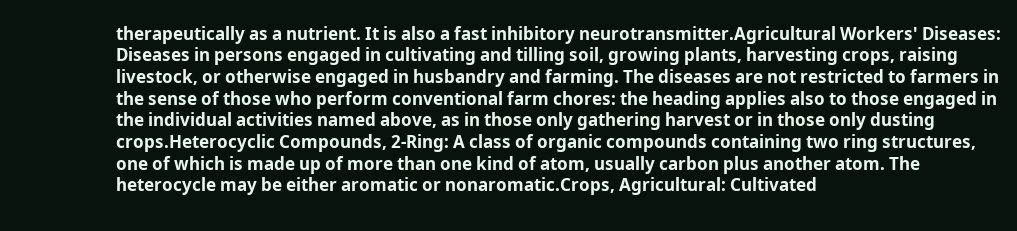therapeutically as a nutrient. It is also a fast inhibitory neurotransmitter.Agricultural Workers' Diseases: Diseases in persons engaged in cultivating and tilling soil, growing plants, harvesting crops, raising livestock, or otherwise engaged in husbandry and farming. The diseases are not restricted to farmers in the sense of those who perform conventional farm chores: the heading applies also to those engaged in the individual activities named above, as in those only gathering harvest or in those only dusting crops.Heterocyclic Compounds, 2-Ring: A class of organic compounds containing two ring structures, one of which is made up of more than one kind of atom, usually carbon plus another atom. The heterocycle may be either aromatic or nonaromatic.Crops, Agricultural: Cultivated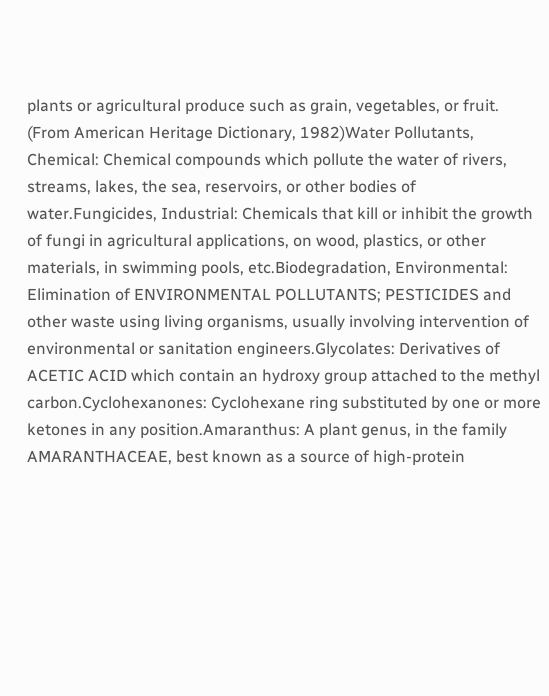plants or agricultural produce such as grain, vegetables, or fruit. (From American Heritage Dictionary, 1982)Water Pollutants, Chemical: Chemical compounds which pollute the water of rivers, streams, lakes, the sea, reservoirs, or other bodies of water.Fungicides, Industrial: Chemicals that kill or inhibit the growth of fungi in agricultural applications, on wood, plastics, or other materials, in swimming pools, etc.Biodegradation, Environmental: Elimination of ENVIRONMENTAL POLLUTANTS; PESTICIDES and other waste using living organisms, usually involving intervention of environmental or sanitation engineers.Glycolates: Derivatives of ACETIC ACID which contain an hydroxy group attached to the methyl carbon.Cyclohexanones: Cyclohexane ring substituted by one or more ketones in any position.Amaranthus: A plant genus, in the family AMARANTHACEAE, best known as a source of high-protein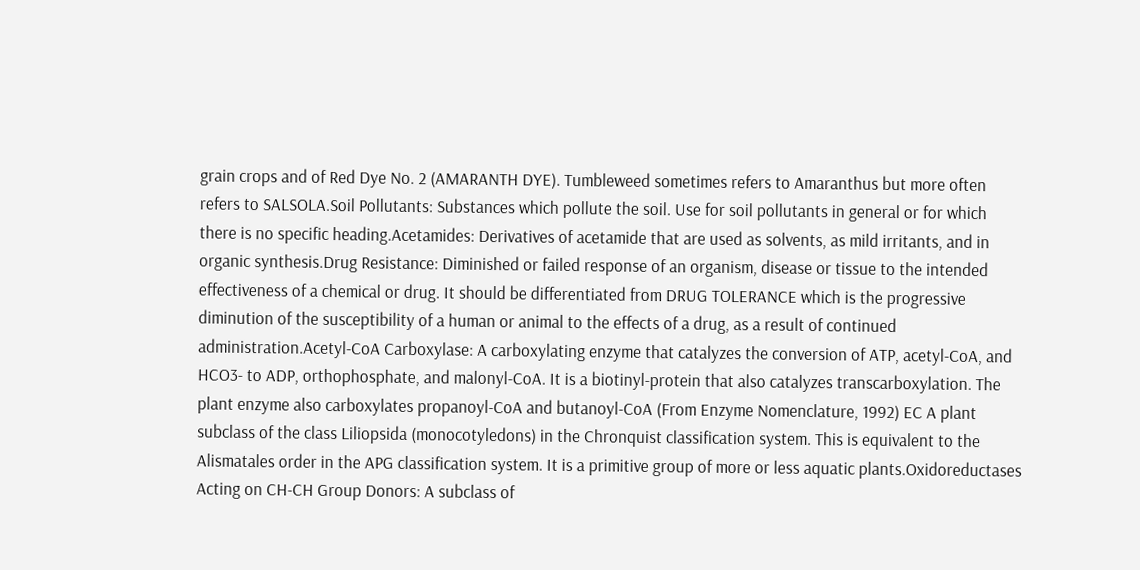grain crops and of Red Dye No. 2 (AMARANTH DYE). Tumbleweed sometimes refers to Amaranthus but more often refers to SALSOLA.Soil Pollutants: Substances which pollute the soil. Use for soil pollutants in general or for which there is no specific heading.Acetamides: Derivatives of acetamide that are used as solvents, as mild irritants, and in organic synthesis.Drug Resistance: Diminished or failed response of an organism, disease or tissue to the intended effectiveness of a chemical or drug. It should be differentiated from DRUG TOLERANCE which is the progressive diminution of the susceptibility of a human or animal to the effects of a drug, as a result of continued administration.Acetyl-CoA Carboxylase: A carboxylating enzyme that catalyzes the conversion of ATP, acetyl-CoA, and HCO3- to ADP, orthophosphate, and malonyl-CoA. It is a biotinyl-protein that also catalyzes transcarboxylation. The plant enzyme also carboxylates propanoyl-CoA and butanoyl-CoA (From Enzyme Nomenclature, 1992) EC A plant subclass of the class Liliopsida (monocotyledons) in the Chronquist classification system. This is equivalent to the Alismatales order in the APG classification system. It is a primitive group of more or less aquatic plants.Oxidoreductases Acting on CH-CH Group Donors: A subclass of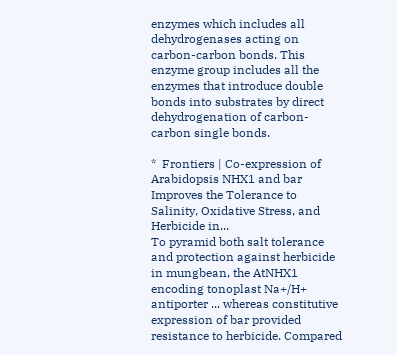enzymes which includes all dehydrogenases acting on carbon-carbon bonds. This enzyme group includes all the enzymes that introduce double bonds into substrates by direct dehydrogenation of carbon-carbon single bonds.

*  Frontiers | Co-expression of Arabidopsis NHX1 and bar Improves the Tolerance to Salinity, Oxidative Stress, and Herbicide in...
To pyramid both salt tolerance and protection against herbicide in mungbean, the AtNHX1 encoding tonoplast Na+/H+ antiporter ... whereas constitutive expression of bar provided resistance to herbicide. Compared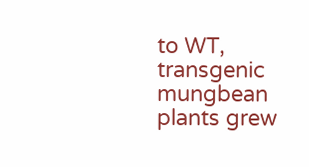to WT, transgenic mungbean plants grew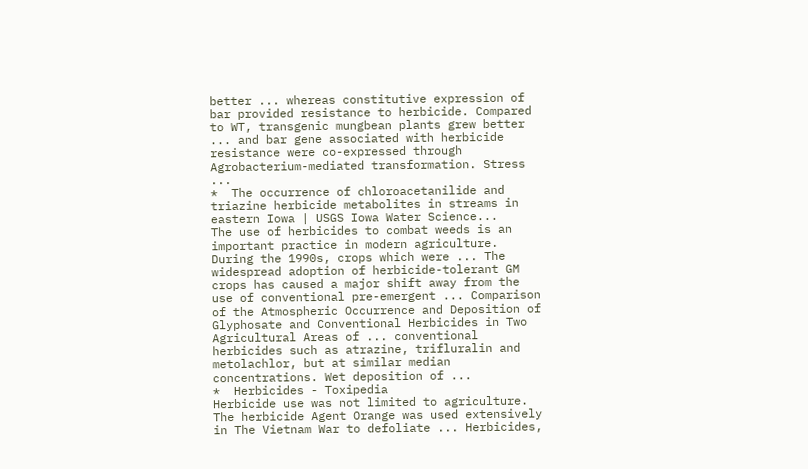better ... whereas constitutive expression of bar provided resistance to herbicide. Compared to WT, transgenic mungbean plants grew better ... and bar gene associated with herbicide resistance were co-expressed through Agrobacterium-mediated transformation. Stress ...
*  The occurrence of chloroacetanilide and triazine herbicide metabolites in streams in eastern Iowa | USGS Iowa Water Science...
The use of herbicides to combat weeds is an important practice in modern agriculture. During the 1990s, crops which were ... The widespread adoption of herbicide-tolerant GM crops has caused a major shift away from the use of conventional pre-emergent ... Comparison of the Atmospheric Occurrence and Deposition of Glyphosate and Conventional Herbicides in Two Agricultural Areas of ... conventional herbicides such as atrazine, trifluralin and metolachlor, but at similar median concentrations. Wet deposition of ...
*  Herbicides - Toxipedia
Herbicide use was not limited to agriculture. The herbicide Agent Orange was used extensively in The Vietnam War to defoliate ... Herbicides,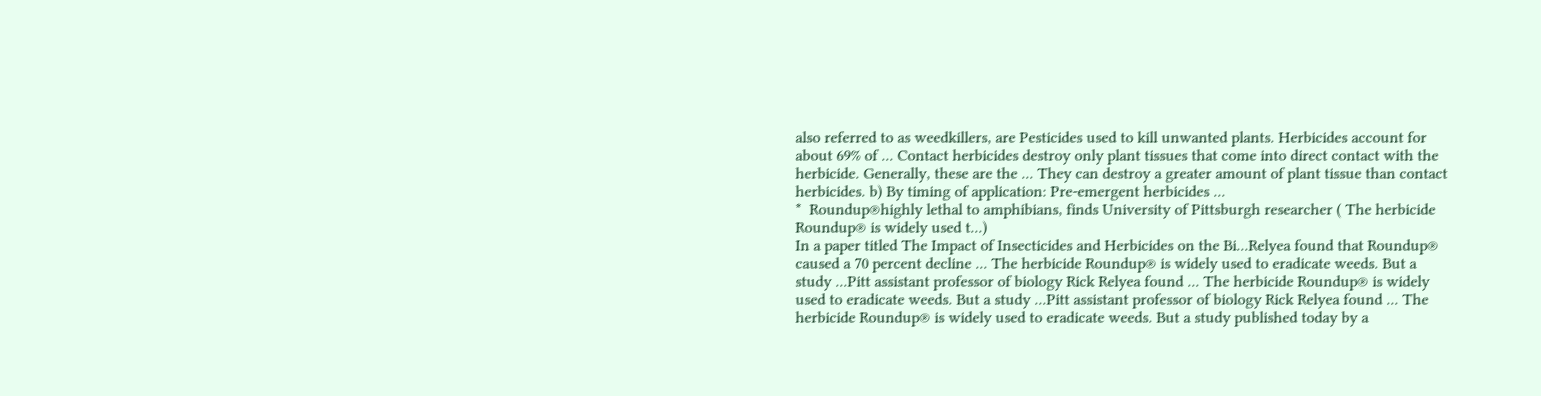also referred to as weedkillers, are Pesticides used to kill unwanted plants. Herbicides account for about 69% of ... Contact herbicides destroy only plant tissues that come into direct contact with the herbicide. Generally, these are the ... They can destroy a greater amount of plant tissue than contact herbicides. b) By timing of application: Pre-emergent herbicides ...
*  Roundup®highly lethal to amphibians, finds University of Pittsburgh researcher ( The herbicide Roundup® is widely used t...)
In a paper titled The Impact of Insecticides and Herbicides on the Bi...Relyea found that Roundup® caused a 70 percent decline ... The herbicide Roundup® is widely used to eradicate weeds. But a study ...Pitt assistant professor of biology Rick Relyea found ... The herbicide Roundup® is widely used to eradicate weeds. But a study ...Pitt assistant professor of biology Rick Relyea found ... The herbicide Roundup® is widely used to eradicate weeds. But a study published today by a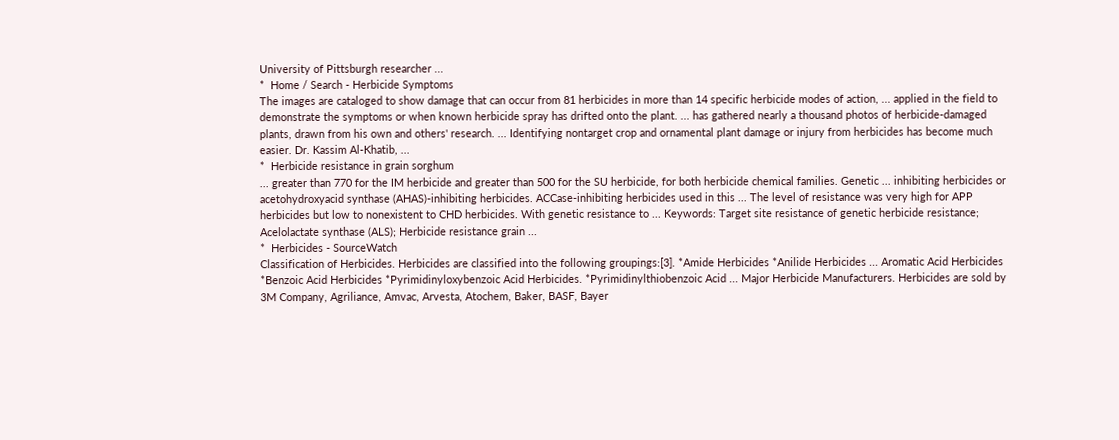University of Pittsburgh researcher ...
*  Home / Search - Herbicide Symptoms
The images are cataloged to show damage that can occur from 81 herbicides in more than 14 specific herbicide modes of action, ... applied in the field to demonstrate the symptoms or when known herbicide spray has drifted onto the plant. ... has gathered nearly a thousand photos of herbicide-damaged plants, drawn from his own and others' research. ... Identifying nontarget crop and ornamental plant damage or injury from herbicides has become much easier. Dr. Kassim Al-Khatib, ...
*  Herbicide resistance in grain sorghum
... greater than 770 for the IM herbicide and greater than 500 for the SU herbicide, for both herbicide chemical families. Genetic ... inhibiting herbicides or acetohydroxyacid synthase (AHAS)-inhibiting herbicides. ACCase-inhibiting herbicides used in this ... The level of resistance was very high for APP herbicides but low to nonexistent to CHD herbicides. With genetic resistance to ... Keywords: Target site resistance of genetic herbicide resistance; Acelolactate synthase (ALS); Herbicide resistance grain ...
*  Herbicides - SourceWatch
Classification of Herbicides. Herbicides are classified into the following groupings:[3]. *Amide Herbicides *Anilide Herbicides ... Aromatic Acid Herbicides *Benzoic Acid Herbicides *Pyrimidinyloxybenzoic Acid Herbicides. *Pyrimidinylthiobenzoic Acid ... Major Herbicide Manufacturers. Herbicides are sold by 3M Company, Agriliance, Amvac, Arvesta, Atochem, Baker, BASF, Bayer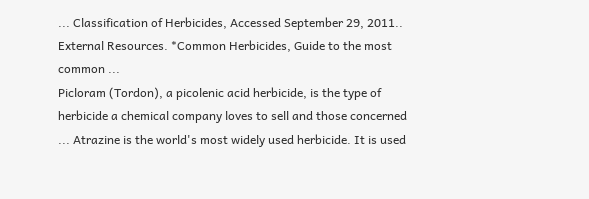... Classification of Herbicides, Accessed September 29, 2011.. External Resources. *Common Herbicides, Guide to the most common ...
Picloram (Tordon), a picolenic acid herbicide, is the type of herbicide a chemical company loves to sell and those concerned ... Atrazine is the world's most widely used herbicide. It is used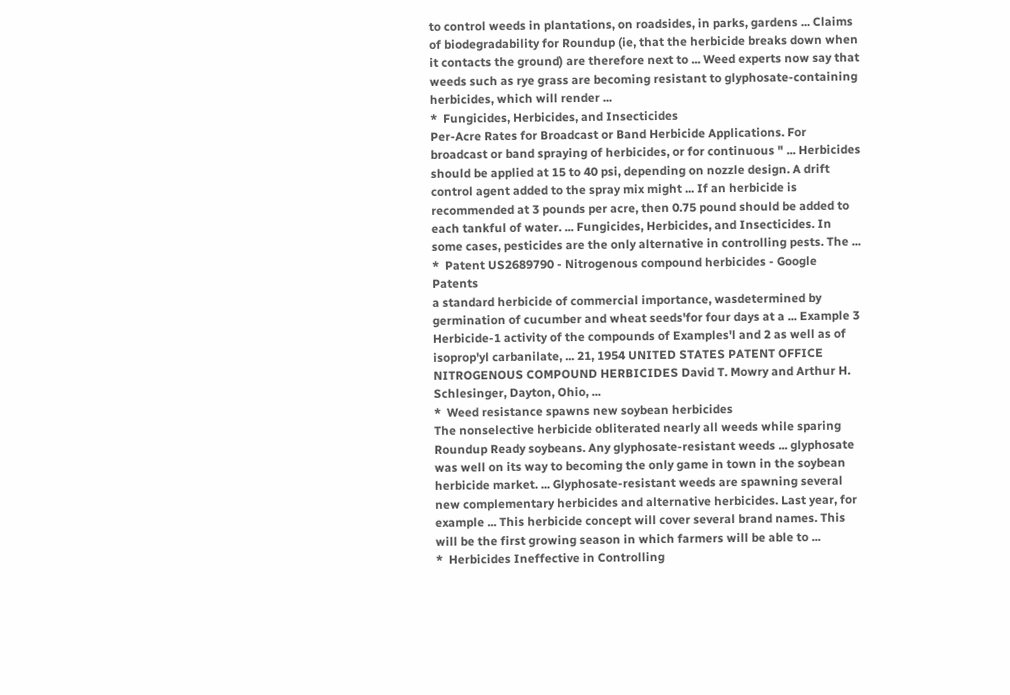to control weeds in plantations, on roadsides, in parks, gardens ... Claims of biodegradability for Roundup (ie, that the herbicide breaks down when it contacts the ground) are therefore next to ... Weed experts now say that weeds such as rye grass are becoming resistant to glyphosate-containing herbicides, which will render ...
*  Fungicides, Herbicides, and Insecticides
Per-Acre Rates for Broadcast or Band Herbicide Applications. For broadcast or band spraying of herbicides, or for continuous " ... Herbicides should be applied at 15 to 40 psi, depending on nozzle design. A drift control agent added to the spray mix might ... If an herbicide is recommended at 3 pounds per acre, then 0.75 pound should be added to each tankful of water. ... Fungicides, Herbicides, and Insecticides. In some cases, pesticides are the only alternative in controlling pests. The ...
*  Patent US2689790 - Nitrogenous compound herbicides - Google Patents
a standard herbicide of commercial importance, wasdetermined by germination of cucumber and wheat seeds'for four days at a ... Example 3 Herbicide-1 activity of the compounds of Examples'l and 2 as well as of isoprop'yl carbanilate, ... 21, 1954 UNITED STATES PATENT OFFICE NITROGENOUS COMPOUND HERBICIDES David T. Mowry and Arthur H. Schlesinger, Dayton, Ohio, ...
*  Weed resistance spawns new soybean herbicides
The nonselective herbicide obliterated nearly all weeds while sparing Roundup Ready soybeans. Any glyphosate-resistant weeds ... glyphosate was well on its way to becoming the only game in town in the soybean herbicide market. ... Glyphosate-resistant weeds are spawning several new complementary herbicides and alternative herbicides. Last year, for example ... This herbicide concept will cover several brand names. This will be the first growing season in which farmers will be able to ...
*  Herbicides Ineffective in Controlling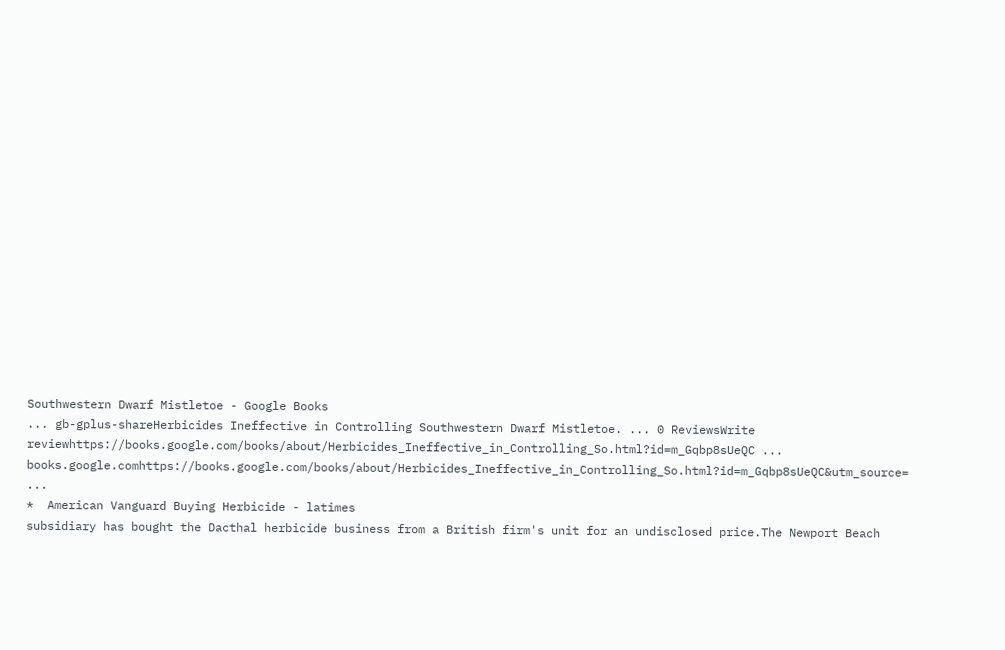Southwestern Dwarf Mistletoe - Google Books
... gb-gplus-shareHerbicides Ineffective in Controlling Southwestern Dwarf Mistletoe. ... 0 ReviewsWrite reviewhttps://books.google.com/books/about/Herbicides_Ineffective_in_Controlling_So.html?id=m_Gqbp8sUeQC ... books.google.comhttps://books.google.com/books/about/Herbicides_Ineffective_in_Controlling_So.html?id=m_Gqbp8sUeQC&utm_source= ...
*  American Vanguard Buying Herbicide - latimes
subsidiary has bought the Dacthal herbicide business from a British firm's unit for an undisclosed price.The Newport Beach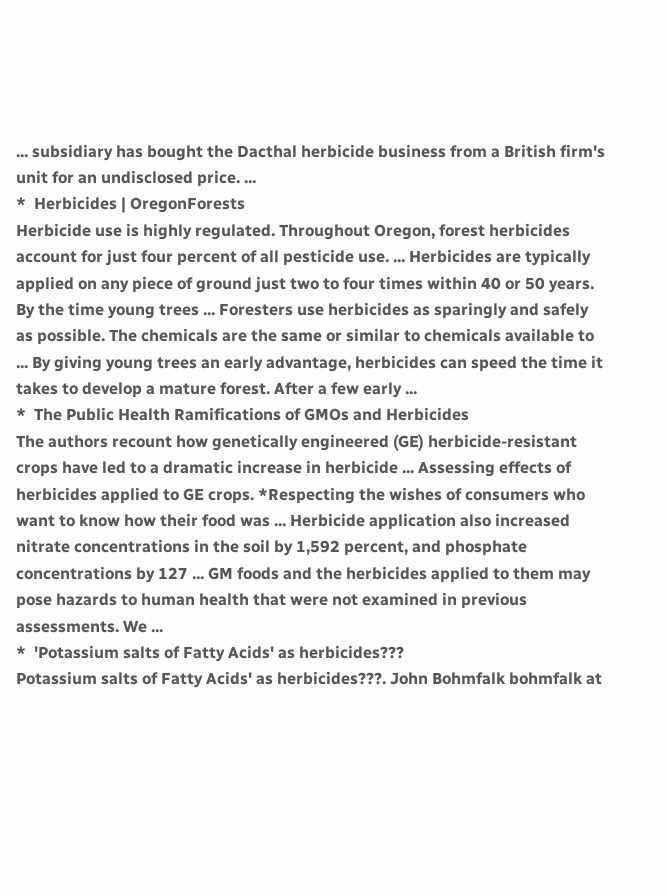... subsidiary has bought the Dacthal herbicide business from a British firm's unit for an undisclosed price. ...
*  Herbicides | OregonForests
Herbicide use is highly regulated. Throughout Oregon, forest herbicides account for just four percent of all pesticide use. ... Herbicides are typically applied on any piece of ground just two to four times within 40 or 50 years. By the time young trees ... Foresters use herbicides as sparingly and safely as possible. The chemicals are the same or similar to chemicals available to ... By giving young trees an early advantage, herbicides can speed the time it takes to develop a mature forest. After a few early ...
*  The Public Health Ramifications of GMOs and Herbicides
The authors recount how genetically engineered (GE) herbicide-resistant crops have led to a dramatic increase in herbicide ... Assessing effects of herbicides applied to GE crops. *Respecting the wishes of consumers who want to know how their food was ... Herbicide application also increased nitrate concentrations in the soil by 1,592 percent, and phosphate concentrations by 127 ... GM foods and the herbicides applied to them may pose hazards to human health that were not examined in previous assessments. We ...
*  'Potassium salts of Fatty Acids' as herbicides???
Potassium salts of Fatty Acids' as herbicides???. John Bohmfalk bohmfalk at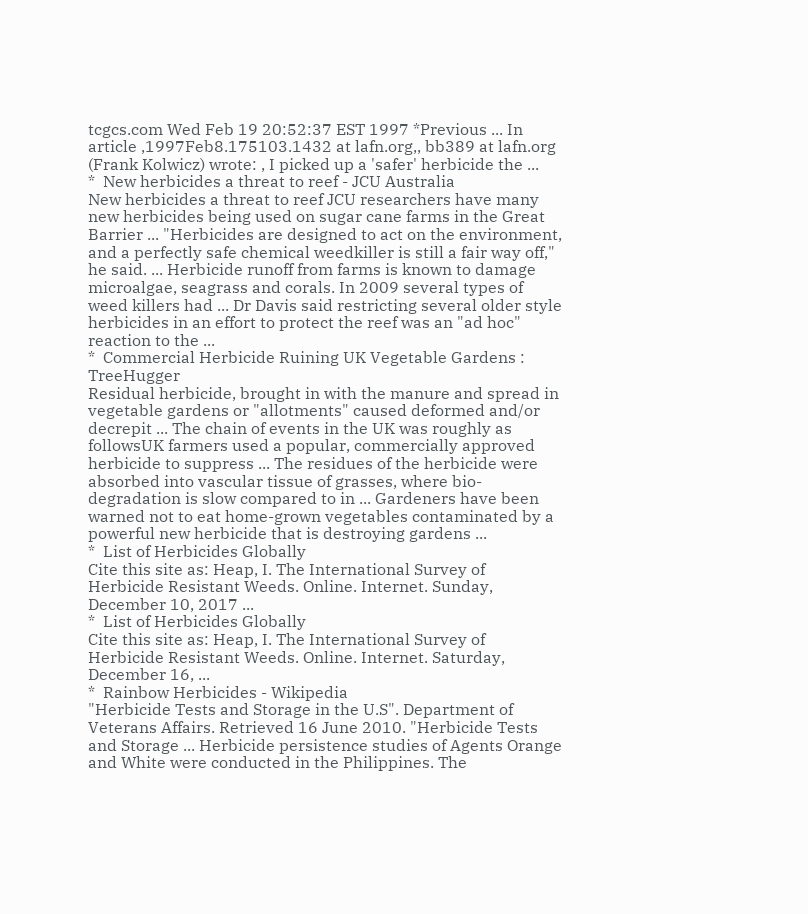tcgcs.com Wed Feb 19 20:52:37 EST 1997 *Previous ... In article ,1997Feb8.175103.1432 at lafn.org,, bb389 at lafn.org (Frank Kolwicz) wrote: , I picked up a 'safer' herbicide the ...
*  New herbicides a threat to reef - JCU Australia
New herbicides a threat to reef JCU researchers have many new herbicides being used on sugar cane farms in the Great Barrier ... "Herbicides are designed to act on the environment, and a perfectly safe chemical weedkiller is still a fair way off," he said. ... Herbicide runoff from farms is known to damage microalgae, seagrass and corals. In 2009 several types of weed killers had ... Dr Davis said restricting several older style herbicides in an effort to protect the reef was an "ad hoc" reaction to the ...
*  Commercial Herbicide Ruining UK Vegetable Gardens : TreeHugger
Residual herbicide, brought in with the manure and spread in vegetable gardens or "allotments" caused deformed and/or decrepit ... The chain of events in the UK was roughly as followsUK farmers used a popular, commercially approved herbicide to suppress ... The residues of the herbicide were absorbed into vascular tissue of grasses, where bio-degradation is slow compared to in ... Gardeners have been warned not to eat home-grown vegetables contaminated by a powerful new herbicide that is destroying gardens ...
*  List of Herbicides Globally
Cite this site as: Heap, I. The International Survey of Herbicide Resistant Weeds. Online. Internet. Sunday, December 10, 2017 ...
*  List of Herbicides Globally
Cite this site as: Heap, I. The International Survey of Herbicide Resistant Weeds. Online. Internet. Saturday, December 16, ...
*  Rainbow Herbicides - Wikipedia
"Herbicide Tests and Storage in the U.S". Department of Veterans Affairs. Retrieved 16 June 2010. "Herbicide Tests and Storage ... Herbicide persistence studies of Agents Orange and White were conducted in the Philippines. The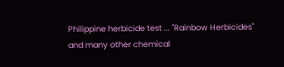Philippine herbicide test ... "Rainbow Herbicides" and many other chemical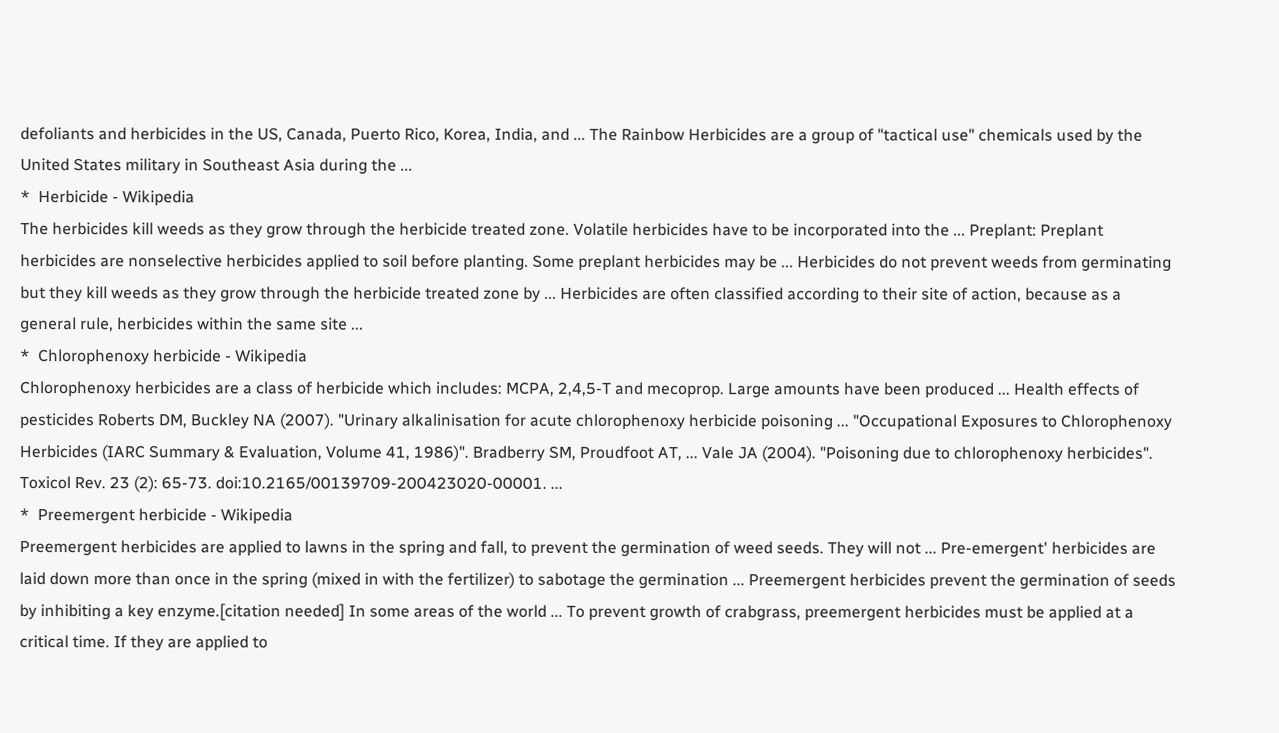defoliants and herbicides in the US, Canada, Puerto Rico, Korea, India, and ... The Rainbow Herbicides are a group of "tactical use" chemicals used by the United States military in Southeast Asia during the ...
*  Herbicide - Wikipedia
The herbicides kill weeds as they grow through the herbicide treated zone. Volatile herbicides have to be incorporated into the ... Preplant: Preplant herbicides are nonselective herbicides applied to soil before planting. Some preplant herbicides may be ... Herbicides do not prevent weeds from germinating but they kill weeds as they grow through the herbicide treated zone by ... Herbicides are often classified according to their site of action, because as a general rule, herbicides within the same site ...
*  Chlorophenoxy herbicide - Wikipedia
Chlorophenoxy herbicides are a class of herbicide which includes: MCPA, 2,4,5-T and mecoprop. Large amounts have been produced ... Health effects of pesticides Roberts DM, Buckley NA (2007). "Urinary alkalinisation for acute chlorophenoxy herbicide poisoning ... "Occupational Exposures to Chlorophenoxy Herbicides (IARC Summary & Evaluation, Volume 41, 1986)". Bradberry SM, Proudfoot AT, ... Vale JA (2004). "Poisoning due to chlorophenoxy herbicides". Toxicol Rev. 23 (2): 65-73. doi:10.2165/00139709-200423020-00001. ...
*  Preemergent herbicide - Wikipedia
Preemergent herbicides are applied to lawns in the spring and fall, to prevent the germination of weed seeds. They will not ... Pre-emergent' herbicides are laid down more than once in the spring (mixed in with the fertilizer) to sabotage the germination ... Preemergent herbicides prevent the germination of seeds by inhibiting a key enzyme.[citation needed] In some areas of the world ... To prevent growth of crabgrass, preemergent herbicides must be applied at a critical time. If they are applied to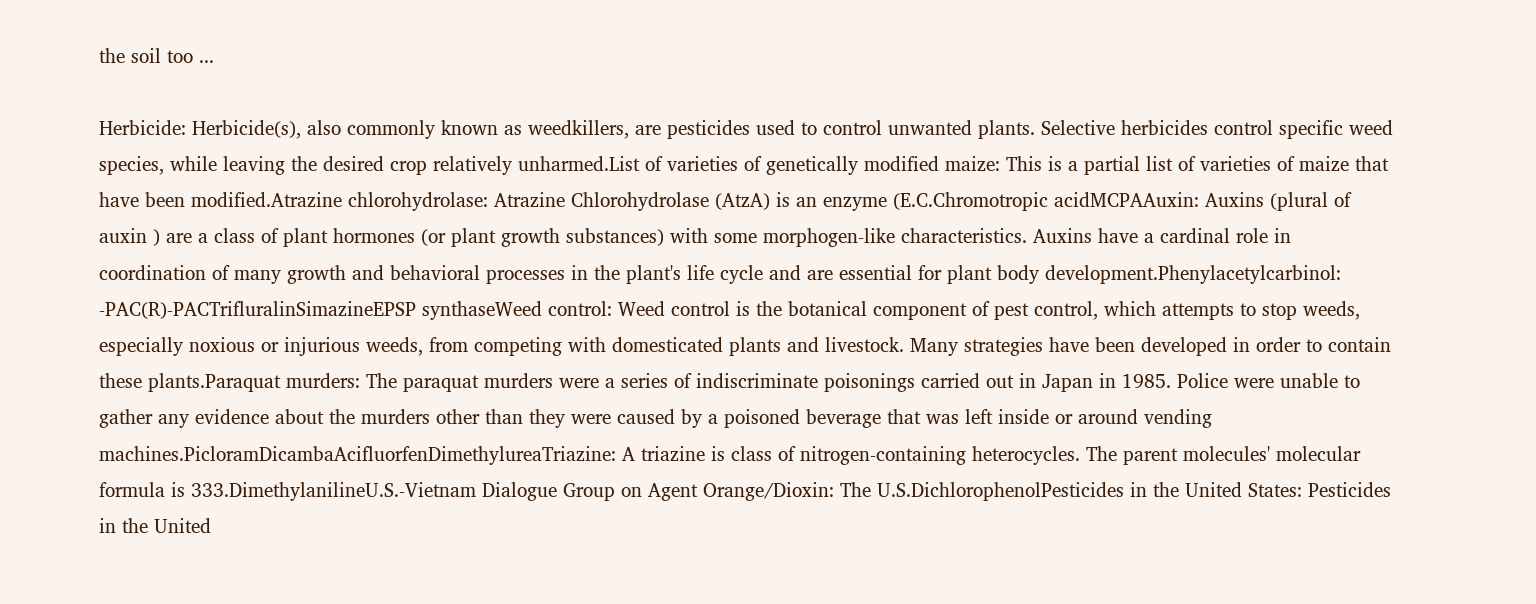the soil too ...

Herbicide: Herbicide(s), also commonly known as weedkillers, are pesticides used to control unwanted plants. Selective herbicides control specific weed species, while leaving the desired crop relatively unharmed.List of varieties of genetically modified maize: This is a partial list of varieties of maize that have been modified.Atrazine chlorohydrolase: Atrazine Chlorohydrolase (AtzA) is an enzyme (E.C.Chromotropic acidMCPAAuxin: Auxins (plural of auxin ) are a class of plant hormones (or plant growth substances) with some morphogen-like characteristics. Auxins have a cardinal role in coordination of many growth and behavioral processes in the plant's life cycle and are essential for plant body development.Phenylacetylcarbinol: -PAC(R)-PACTrifluralinSimazineEPSP synthaseWeed control: Weed control is the botanical component of pest control, which attempts to stop weeds, especially noxious or injurious weeds, from competing with domesticated plants and livestock. Many strategies have been developed in order to contain these plants.Paraquat murders: The paraquat murders were a series of indiscriminate poisonings carried out in Japan in 1985. Police were unable to gather any evidence about the murders other than they were caused by a poisoned beverage that was left inside or around vending machines.PicloramDicambaAcifluorfenDimethylureaTriazine: A triazine is class of nitrogen-containing heterocycles. The parent molecules' molecular formula is 333.DimethylanilineU.S.-Vietnam Dialogue Group on Agent Orange/Dioxin: The U.S.DichlorophenolPesticides in the United States: Pesticides in the United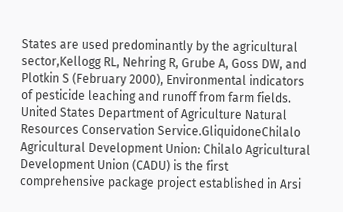States are used predominantly by the agricultural sector,Kellogg RL, Nehring R, Grube A, Goss DW, and Plotkin S (February 2000), Environmental indicators of pesticide leaching and runoff from farm fields. United States Department of Agriculture Natural Resources Conservation Service.GliquidoneChilalo Agricultural Development Union: Chilalo Agricultural Development Union (CADU) is the first comprehensive package project established in Arsi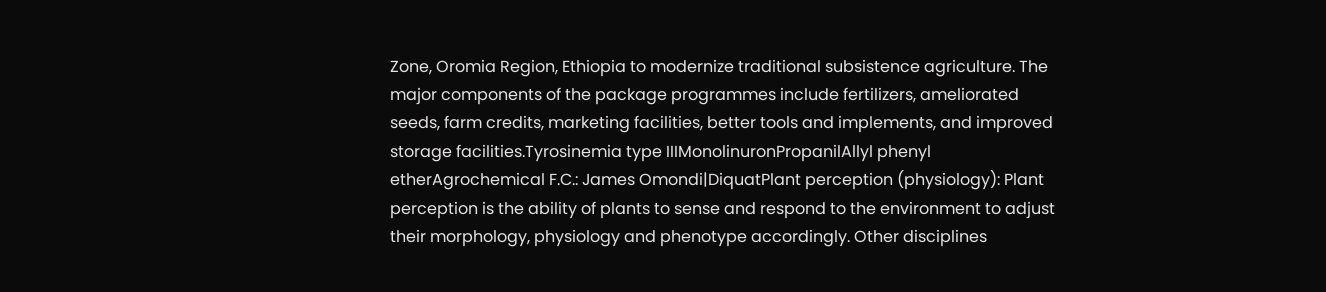Zone, Oromia Region, Ethiopia to modernize traditional subsistence agriculture. The major components of the package programmes include fertilizers, ameliorated seeds, farm credits, marketing facilities, better tools and implements, and improved storage facilities.Tyrosinemia type IIIMonolinuronPropanilAllyl phenyl etherAgrochemical F.C.: James Omondi|DiquatPlant perception (physiology): Plant perception is the ability of plants to sense and respond to the environment to adjust their morphology, physiology and phenotype accordingly. Other disciplines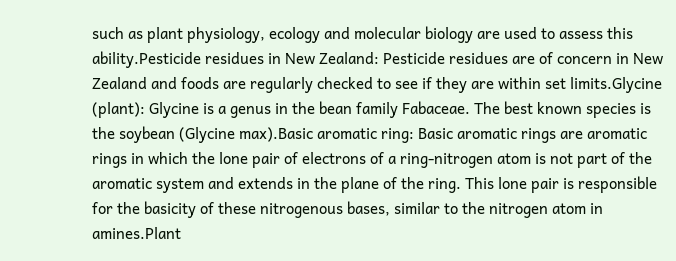such as plant physiology, ecology and molecular biology are used to assess this ability.Pesticide residues in New Zealand: Pesticide residues are of concern in New Zealand and foods are regularly checked to see if they are within set limits.Glycine (plant): Glycine is a genus in the bean family Fabaceae. The best known species is the soybean (Glycine max).Basic aromatic ring: Basic aromatic rings are aromatic rings in which the lone pair of electrons of a ring-nitrogen atom is not part of the aromatic system and extends in the plane of the ring. This lone pair is responsible for the basicity of these nitrogenous bases, similar to the nitrogen atom in amines.Plant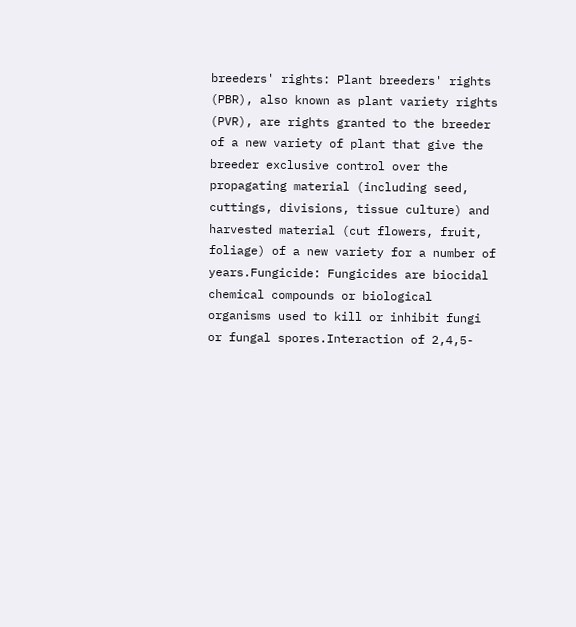breeders' rights: Plant breeders' rights (PBR), also known as plant variety rights (PVR), are rights granted to the breeder of a new variety of plant that give the breeder exclusive control over the propagating material (including seed, cuttings, divisions, tissue culture) and harvested material (cut flowers, fruit, foliage) of a new variety for a number of years.Fungicide: Fungicides are biocidal chemical compounds or biological organisms used to kill or inhibit fungi or fungal spores.Interaction of 2,4,5-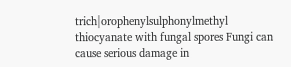trich|orophenylsulphonylmethyl thiocyanate with fungal spores Fungi can cause serious damage in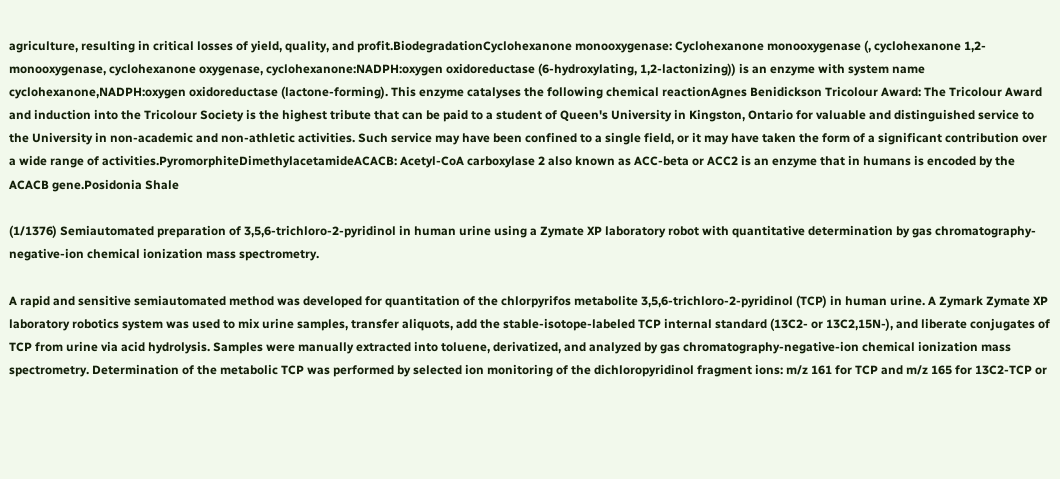agriculture, resulting in critical losses of yield, quality, and profit.BiodegradationCyclohexanone monooxygenase: Cyclohexanone monooxygenase (, cyclohexanone 1,2-monooxygenase, cyclohexanone oxygenase, cyclohexanone:NADPH:oxygen oxidoreductase (6-hydroxylating, 1,2-lactonizing)) is an enzyme with system name cyclohexanone,NADPH:oxygen oxidoreductase (lactone-forming). This enzyme catalyses the following chemical reactionAgnes Benidickson Tricolour Award: The Tricolour Award and induction into the Tricolour Society is the highest tribute that can be paid to a student of Queen's University in Kingston, Ontario for valuable and distinguished service to the University in non-academic and non-athletic activities. Such service may have been confined to a single field, or it may have taken the form of a significant contribution over a wide range of activities.PyromorphiteDimethylacetamideACACB: Acetyl-CoA carboxylase 2 also known as ACC-beta or ACC2 is an enzyme that in humans is encoded by the ACACB gene.Posidonia Shale

(1/1376) Semiautomated preparation of 3,5,6-trichloro-2-pyridinol in human urine using a Zymate XP laboratory robot with quantitative determination by gas chromatography-negative-ion chemical ionization mass spectrometry.

A rapid and sensitive semiautomated method was developed for quantitation of the chlorpyrifos metabolite 3,5,6-trichloro-2-pyridinol (TCP) in human urine. A Zymark Zymate XP laboratory robotics system was used to mix urine samples, transfer aliquots, add the stable-isotope-labeled TCP internal standard (13C2- or 13C2,15N-), and liberate conjugates of TCP from urine via acid hydrolysis. Samples were manually extracted into toluene, derivatized, and analyzed by gas chromatography-negative-ion chemical ionization mass spectrometry. Determination of the metabolic TCP was performed by selected ion monitoring of the dichloropyridinol fragment ions: m/z 161 for TCP and m/z 165 for 13C2-TCP or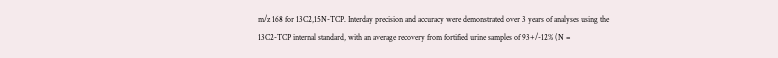m/z 168 for 13C2,15N-TCP. Interday precision and accuracy were demonstrated over 3 years of analyses using the 13C2-TCP internal standard, with an average recovery from fortified urine samples of 93+/-12% (N =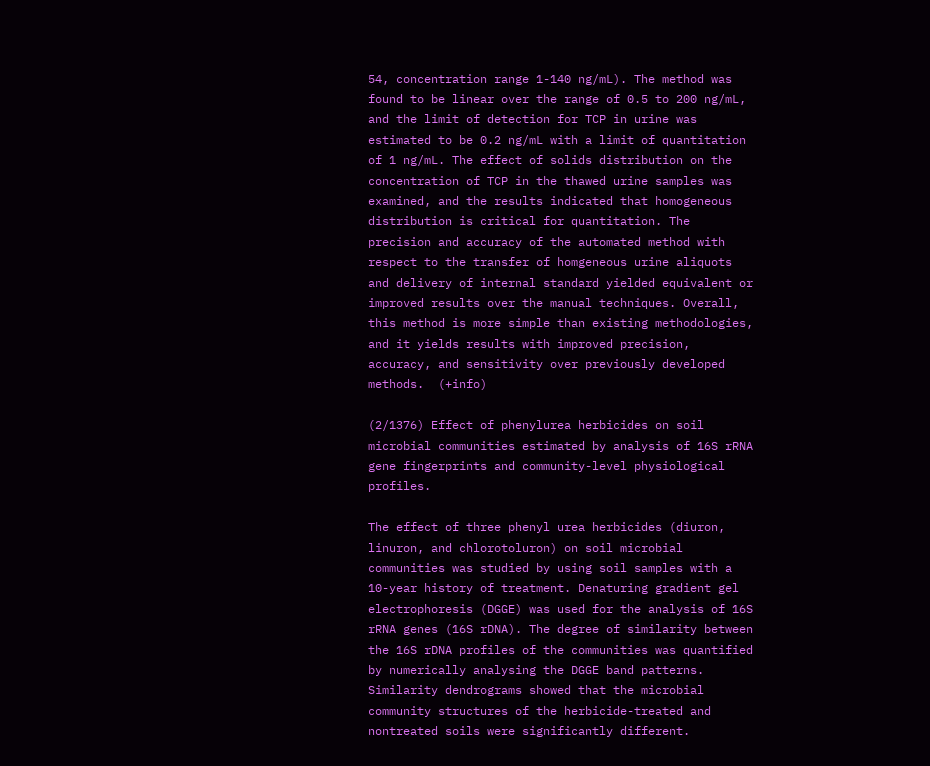54, concentration range 1-140 ng/mL). The method was found to be linear over the range of 0.5 to 200 ng/mL, and the limit of detection for TCP in urine was estimated to be 0.2 ng/mL with a limit of quantitation of 1 ng/mL. The effect of solids distribution on the concentration of TCP in the thawed urine samples was examined, and the results indicated that homogeneous distribution is critical for quantitation. The precision and accuracy of the automated method with respect to the transfer of homgeneous urine aliquots and delivery of internal standard yielded equivalent or improved results over the manual techniques. Overall, this method is more simple than existing methodologies, and it yields results with improved precision, accuracy, and sensitivity over previously developed methods.  (+info)

(2/1376) Effect of phenylurea herbicides on soil microbial communities estimated by analysis of 16S rRNA gene fingerprints and community-level physiological profiles.

The effect of three phenyl urea herbicides (diuron, linuron, and chlorotoluron) on soil microbial communities was studied by using soil samples with a 10-year history of treatment. Denaturing gradient gel electrophoresis (DGGE) was used for the analysis of 16S rRNA genes (16S rDNA). The degree of similarity between the 16S rDNA profiles of the communities was quantified by numerically analysing the DGGE band patterns. Similarity dendrograms showed that the microbial community structures of the herbicide-treated and nontreated soils were significantly different.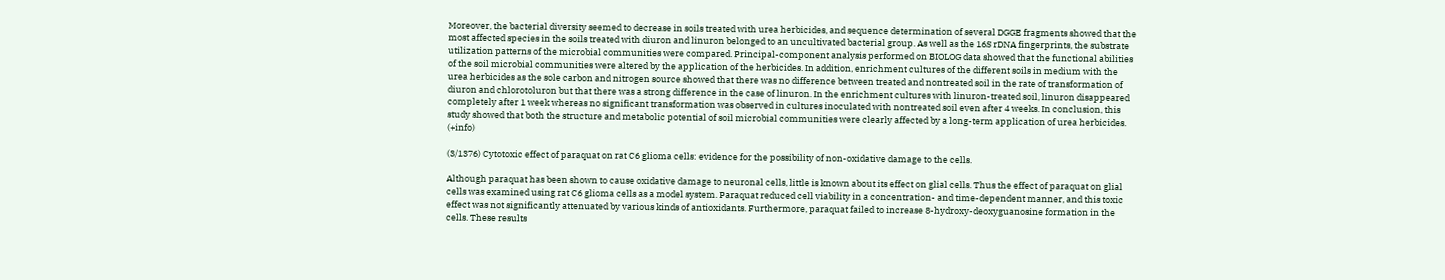Moreover, the bacterial diversity seemed to decrease in soils treated with urea herbicides, and sequence determination of several DGGE fragments showed that the most affected species in the soils treated with diuron and linuron belonged to an uncultivated bacterial group. As well as the 16S rDNA fingerprints, the substrate utilization patterns of the microbial communities were compared. Principal-component analysis performed on BIOLOG data showed that the functional abilities of the soil microbial communities were altered by the application of the herbicides. In addition, enrichment cultures of the different soils in medium with the urea herbicides as the sole carbon and nitrogen source showed that there was no difference between treated and nontreated soil in the rate of transformation of diuron and chlorotoluron but that there was a strong difference in the case of linuron. In the enrichment cultures with linuron-treated soil, linuron disappeared completely after 1 week whereas no significant transformation was observed in cultures inoculated with nontreated soil even after 4 weeks. In conclusion, this study showed that both the structure and metabolic potential of soil microbial communities were clearly affected by a long-term application of urea herbicides.  (+info)

(3/1376) Cytotoxic effect of paraquat on rat C6 glioma cells: evidence for the possibility of non-oxidative damage to the cells.

Although paraquat has been shown to cause oxidative damage to neuronal cells, little is known about its effect on glial cells. Thus the effect of paraquat on glial cells was examined using rat C6 glioma cells as a model system. Paraquat reduced cell viability in a concentration- and time-dependent manner, and this toxic effect was not significantly attenuated by various kinds of antioxidants. Furthermore, paraquat failed to increase 8-hydroxy-deoxyguanosine formation in the cells. These results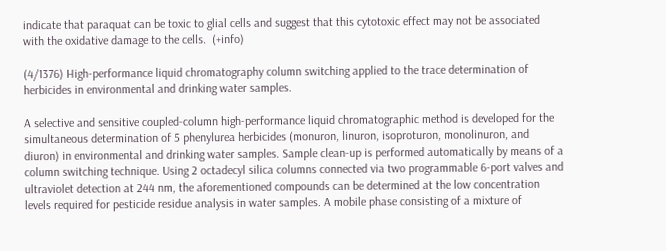indicate that paraquat can be toxic to glial cells and suggest that this cytotoxic effect may not be associated with the oxidative damage to the cells.  (+info)

(4/1376) High-performance liquid chromatography column switching applied to the trace determination of herbicides in environmental and drinking water samples.

A selective and sensitive coupled-column high-performance liquid chromatographic method is developed for the simultaneous determination of 5 phenylurea herbicides (monuron, linuron, isoproturon, monolinuron, and diuron) in environmental and drinking water samples. Sample clean-up is performed automatically by means of a column switching technique. Using 2 octadecyl silica columns connected via two programmable 6-port valves and ultraviolet detection at 244 nm, the aforementioned compounds can be determined at the low concentration levels required for pesticide residue analysis in water samples. A mobile phase consisting of a mixture of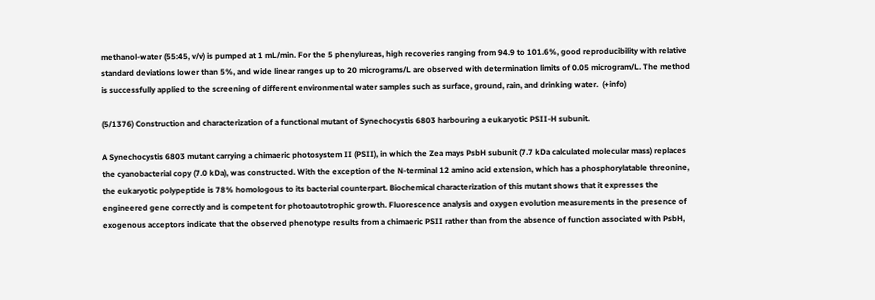methanol-water (55:45, v/v) is pumped at 1 mL/min. For the 5 phenylureas, high recoveries ranging from 94.9 to 101.6%, good reproducibility with relative standard deviations lower than 5%, and wide linear ranges up to 20 micrograms/L are observed with determination limits of 0.05 microgram/L. The method is successfully applied to the screening of different environmental water samples such as surface, ground, rain, and drinking water.  (+info)

(5/1376) Construction and characterization of a functional mutant of Synechocystis 6803 harbouring a eukaryotic PSII-H subunit.

A Synechocystis 6803 mutant carrying a chimaeric photosystem II (PSII), in which the Zea mays PsbH subunit (7.7 kDa calculated molecular mass) replaces the cyanobacterial copy (7.0 kDa), was constructed. With the exception of the N-terminal 12 amino acid extension, which has a phosphorylatable threonine, the eukaryotic polypeptide is 78% homologous to its bacterial counterpart. Biochemical characterization of this mutant shows that it expresses the engineered gene correctly and is competent for photoautotrophic growth. Fluorescence analysis and oxygen evolution measurements in the presence of exogenous acceptors indicate that the observed phenotype results from a chimaeric PSII rather than from the absence of function associated with PsbH,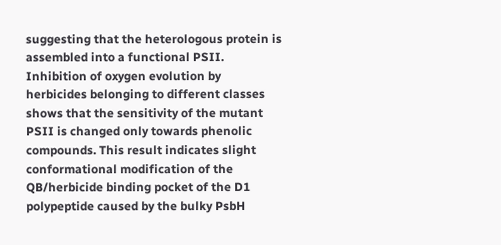suggesting that the heterologous protein is assembled into a functional PSII. Inhibition of oxygen evolution by herbicides belonging to different classes shows that the sensitivity of the mutant PSII is changed only towards phenolic compounds. This result indicates slight conformational modification of the QB/herbicide binding pocket of the D1 polypeptide caused by the bulky PsbH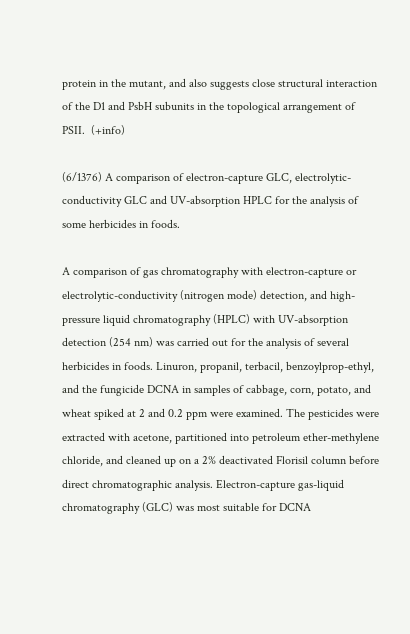protein in the mutant, and also suggests close structural interaction of the D1 and PsbH subunits in the topological arrangement of PSII.  (+info)

(6/1376) A comparison of electron-capture GLC, electrolytic-conductivity GLC and UV-absorption HPLC for the analysis of some herbicides in foods.

A comparison of gas chromatography with electron-capture or electrolytic-conductivity (nitrogen mode) detection, and high-pressure liquid chromatography (HPLC) with UV-absorption detection (254 nm) was carried out for the analysis of several herbicides in foods. Linuron, propanil, terbacil, benzoylprop-ethyl, and the fungicide DCNA in samples of cabbage, corn, potato, and wheat spiked at 2 and 0.2 ppm were examined. The pesticides were extracted with acetone, partitioned into petroleum ether-methylene chloride, and cleaned up on a 2% deactivated Florisil column before direct chromatographic analysis. Electron-capture gas-liquid chromatography (GLC) was most suitable for DCNA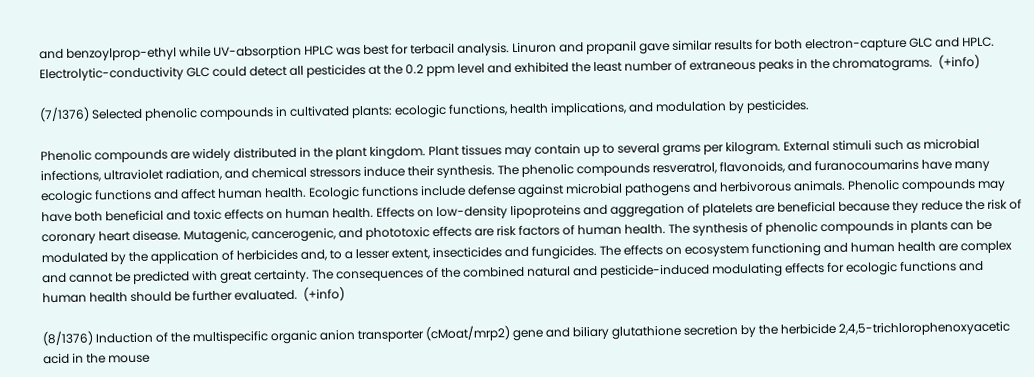and benzoylprop-ethyl while UV-absorption HPLC was best for terbacil analysis. Linuron and propanil gave similar results for both electron-capture GLC and HPLC. Electrolytic-conductivity GLC could detect all pesticides at the 0.2 ppm level and exhibited the least number of extraneous peaks in the chromatograms.  (+info)

(7/1376) Selected phenolic compounds in cultivated plants: ecologic functions, health implications, and modulation by pesticides.

Phenolic compounds are widely distributed in the plant kingdom. Plant tissues may contain up to several grams per kilogram. External stimuli such as microbial infections, ultraviolet radiation, and chemical stressors induce their synthesis. The phenolic compounds resveratrol, flavonoids, and furanocoumarins have many ecologic functions and affect human health. Ecologic functions include defense against microbial pathogens and herbivorous animals. Phenolic compounds may have both beneficial and toxic effects on human health. Effects on low-density lipoproteins and aggregation of platelets are beneficial because they reduce the risk of coronary heart disease. Mutagenic, cancerogenic, and phototoxic effects are risk factors of human health. The synthesis of phenolic compounds in plants can be modulated by the application of herbicides and, to a lesser extent, insecticides and fungicides. The effects on ecosystem functioning and human health are complex and cannot be predicted with great certainty. The consequences of the combined natural and pesticide-induced modulating effects for ecologic functions and human health should be further evaluated.  (+info)

(8/1376) Induction of the multispecific organic anion transporter (cMoat/mrp2) gene and biliary glutathione secretion by the herbicide 2,4,5-trichlorophenoxyacetic acid in the mouse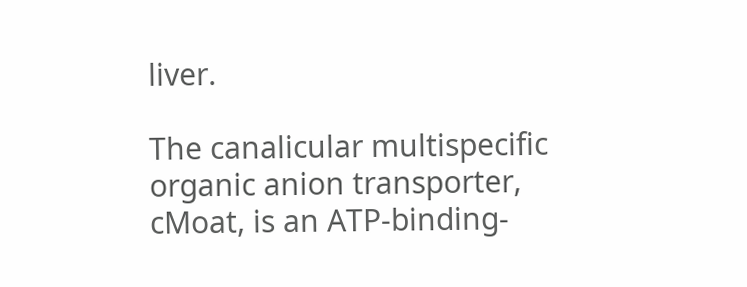liver.

The canalicular multispecific organic anion transporter, cMoat, is an ATP-binding-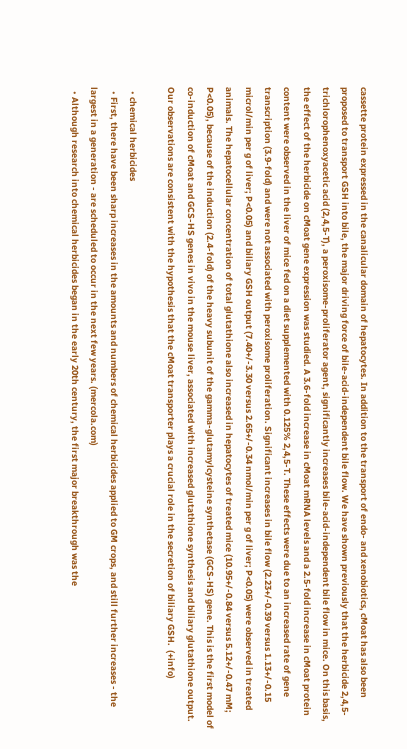cassette protein expressed in the canalicular domain of hepatocytes. In addition to the transport of endo- and xenobiotics, cMoat has also been proposed to transport GSH into bile, the major driving force of bile-acid-independent bile flow. We have shown previously that the herbicide 2,4,5-trichlorophenoxyacetic acid (2,4,5-T), a peroxisome-proliferator agent, significantly increases bile-acid-independent bile flow in mice. On this basis, the effect of the herbicide on cMoat gene expression was studied. A 3.6-fold increase in cMoat mRNA levels and a 2.5-fold increase in cMoat protein content were observed in the liver of mice fed on a diet supplemented with 0.125% 2,4,5-T. These effects were due to an increased rate of gene transcription (3.9-fold) and were not associated with peroxisome proliferation. Significant increases in bile flow (2.23+/-0.39 versus 1.13+/-0.15 microl/min per g of liver; P<0.05) and biliary GSH output (7.40+/-3.30 versus 2.65+/-0.34 nmol/min per g of liver; P<0.05) were observed in treated animals. The hepatocellular concentration of total glutathione also increased in hepatocytes of treated mice (10.95+/-0.84 versus 5.12+/-0.47 mM; P<0.05), because of the induction (2.4-fold) of the heavy subunit of the gamma-glutamylcysteine synthetase (GCS-HS) gene. This is the first model of co-induction of cMoat and GCS-HS genes in vivo in the mouse liver, associated with increased glutathione synthesis and biliary glutathione output. Our observations are consistent with the hypothesis that the cMoat transporter plays a crucial role in the secretion of biliary GSH.  (+info)

  • chemical herbicides
  • First, there have been sharp increases in the amounts and numbers of chemical herbicides applied to GM crops, and still further increases - the largest in a generation - are scheduled to occur in the next few years. (mercola.com)
  • Although research into chemical herbicides began in the early 20th century, the first major breakthrough was the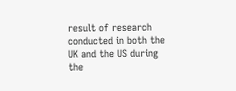result of research conducted in both the UK and the US during the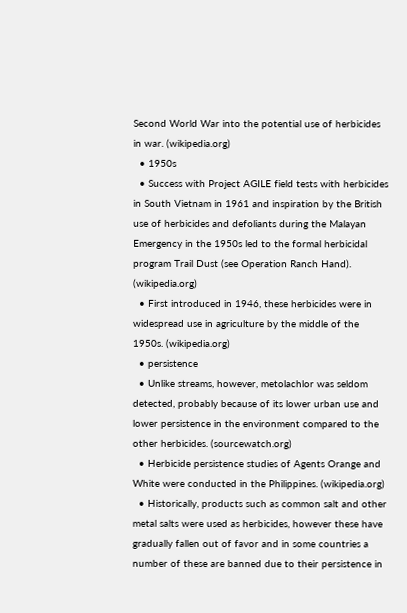Second World War into the potential use of herbicides in war. (wikipedia.org)
  • 1950s
  • Success with Project AGILE field tests with herbicides in South Vietnam in 1961 and inspiration by the British use of herbicides and defoliants during the Malayan Emergency in the 1950s led to the formal herbicidal program Trail Dust (see Operation Ranch Hand). (wikipedia.org)
  • First introduced in 1946, these herbicides were in widespread use in agriculture by the middle of the 1950s. (wikipedia.org)
  • persistence
  • Unlike streams, however, metolachlor was seldom detected, probably because of its lower urban use and lower persistence in the environment compared to the other herbicides. (sourcewatch.org)
  • Herbicide persistence studies of Agents Orange and White were conducted in the Philippines. (wikipedia.org)
  • Historically, products such as common salt and other metal salts were used as herbicides, however these have gradually fallen out of favor and in some countries a number of these are banned due to their persistence in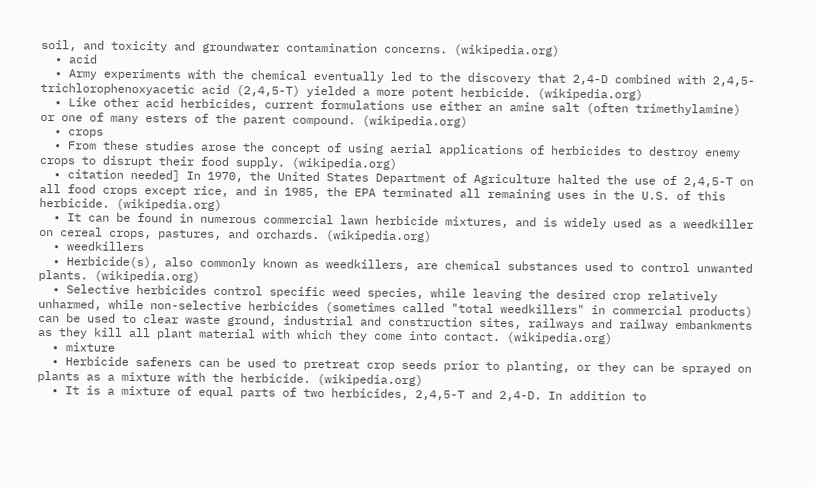soil, and toxicity and groundwater contamination concerns. (wikipedia.org)
  • acid
  • Army experiments with the chemical eventually led to the discovery that 2,4-D combined with 2,4,5-trichlorophenoxyacetic acid (2,4,5-T) yielded a more potent herbicide. (wikipedia.org)
  • Like other acid herbicides, current formulations use either an amine salt (often trimethylamine) or one of many esters of the parent compound. (wikipedia.org)
  • crops
  • From these studies arose the concept of using aerial applications of herbicides to destroy enemy crops to disrupt their food supply. (wikipedia.org)
  • citation needed] In 1970, the United States Department of Agriculture halted the use of 2,4,5-T on all food crops except rice, and in 1985, the EPA terminated all remaining uses in the U.S. of this herbicide. (wikipedia.org)
  • It can be found in numerous commercial lawn herbicide mixtures, and is widely used as a weedkiller on cereal crops, pastures, and orchards. (wikipedia.org)
  • weedkillers
  • Herbicide(s), also commonly known as weedkillers, are chemical substances used to control unwanted plants. (wikipedia.org)
  • Selective herbicides control specific weed species, while leaving the desired crop relatively unharmed, while non-selective herbicides (sometimes called "total weedkillers" in commercial products) can be used to clear waste ground, industrial and construction sites, railways and railway embankments as they kill all plant material with which they come into contact. (wikipedia.org)
  • mixture
  • Herbicide safeners can be used to pretreat crop seeds prior to planting, or they can be sprayed on plants as a mixture with the herbicide. (wikipedia.org)
  • It is a mixture of equal parts of two herbicides, 2,4,5-T and 2,4-D. In addition to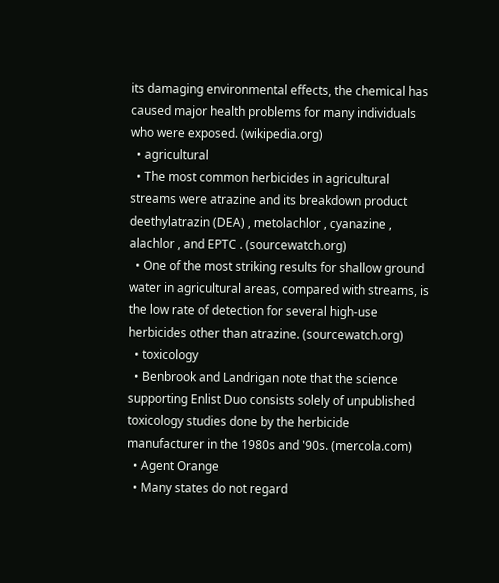its damaging environmental effects, the chemical has caused major health problems for many individuals who were exposed. (wikipedia.org)
  • agricultural
  • The most common herbicides in agricultural streams were atrazine and its breakdown product deethylatrazin (DEA) , metolachlor , cyanazine , alachlor , and EPTC . (sourcewatch.org)
  • One of the most striking results for shallow ground water in agricultural areas, compared with streams, is the low rate of detection for several high-use herbicides other than atrazine. (sourcewatch.org)
  • toxicology
  • Benbrook and Landrigan note that the science supporting Enlist Duo consists solely of unpublished toxicology studies done by the herbicide manufacturer in the 1980s and '90s. (mercola.com)
  • Agent Orange
  • Many states do not regard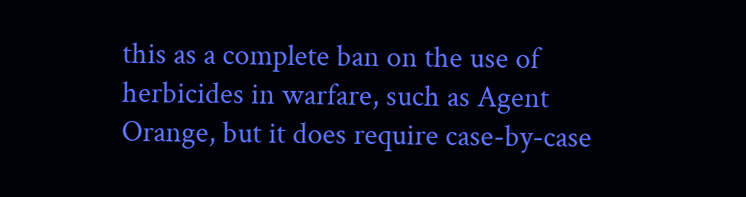this as a complete ban on the use of herbicides in warfare, such as Agent Orange, but it does require case-by-case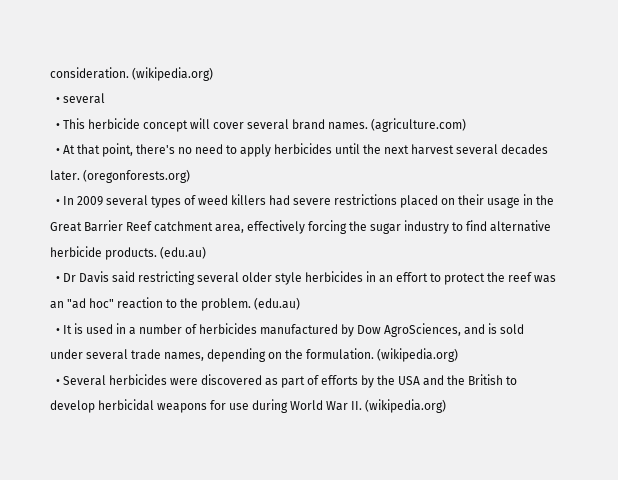consideration. (wikipedia.org)
  • several
  • This herbicide concept will cover several brand names. (agriculture.com)
  • At that point, there's no need to apply herbicides until the next harvest several decades later. (oregonforests.org)
  • In 2009 several types of weed killers had severe restrictions placed on their usage in the Great Barrier Reef catchment area, effectively forcing the sugar industry to find alternative herbicide products. (edu.au)
  • Dr Davis said restricting several older style herbicides in an effort to protect the reef was an "ad hoc" reaction to the problem. (edu.au)
  • It is used in a number of herbicides manufactured by Dow AgroSciences, and is sold under several trade names, depending on the formulation. (wikipedia.org)
  • Several herbicides were discovered as part of efforts by the USA and the British to develop herbicidal weapons for use during World War II. (wikipedia.org)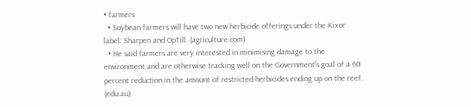• farmers
  • Soybean farmers will have two new herbicide offerings under the Kixor label: Sharpen and OpTill. (agriculture.com)
  • He said farmers are very interested in minimising damage to the environment and are otherwise tracking well on the Government's goal of a 60 percent reduction in the amount of restricted herbicides ending up on the reef. (edu.au)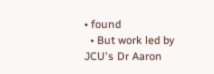• found
  • But work led by JCU's Dr Aaron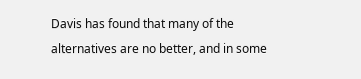Davis has found that many of the alternatives are no better, and in some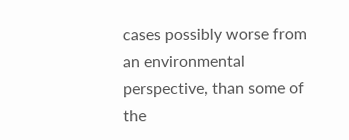cases possibly worse from an environmental perspective, than some of the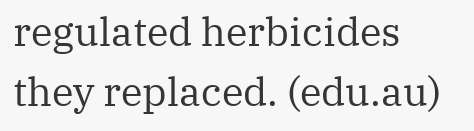regulated herbicides they replaced. (edu.au)